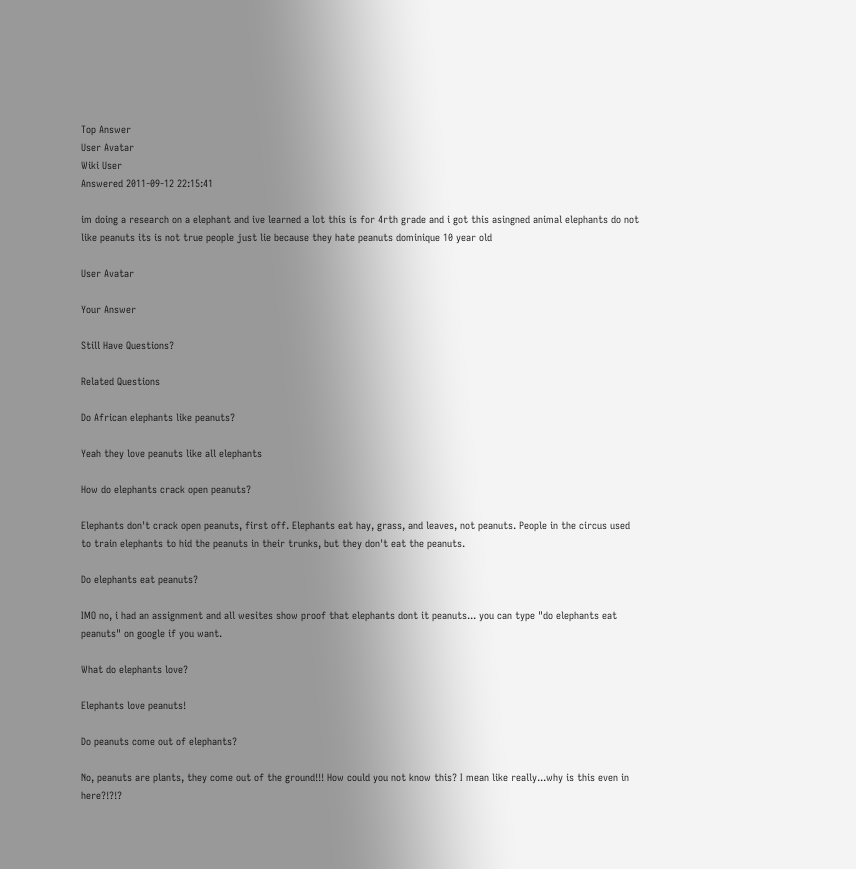Top Answer
User Avatar
Wiki User
Answered 2011-09-12 22:15:41

im doing a research on a elephant and ive learned a lot this is for 4rth grade and i got this asingned animal elephants do not like peanuts its is not true people just lie because they hate peanuts dominique 10 year old

User Avatar

Your Answer

Still Have Questions?

Related Questions

Do African elephants like peanuts?

Yeah they love peanuts like all elephants

How do elephants crack open peanuts?

Elephants don't crack open peanuts, first off. Elephants eat hay, grass, and leaves, not peanuts. People in the circus used to train elephants to hid the peanuts in their trunks, but they don't eat the peanuts.

Do elephants eat peanuts?

IMO no, i had an assignment and all wesites show proof that elephants dont it peanuts... you can type "do elephants eat peanuts" on google if you want.

What do elephants love?

Elephants love peanuts!

Do peanuts come out of elephants?

No, peanuts are plants, they come out of the ground!!! How could you not know this? I mean like really...why is this even in here?!?!?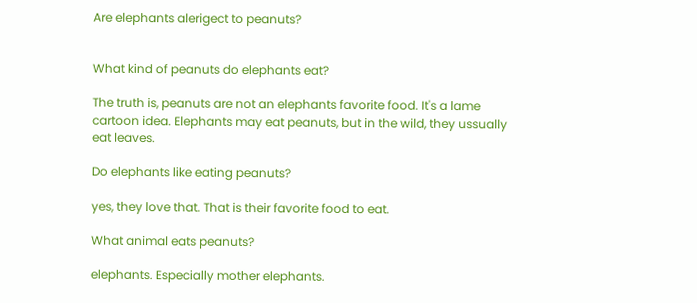Are elephants alerigect to peanuts?


What kind of peanuts do elephants eat?

The truth is, peanuts are not an elephants favorite food. It's a lame cartoon idea. Elephants may eat peanuts, but in the wild, they ussually eat leaves.

Do elephants like eating peanuts?

yes, they love that. That is their favorite food to eat.

What animal eats peanuts?

elephants. Especially mother elephants.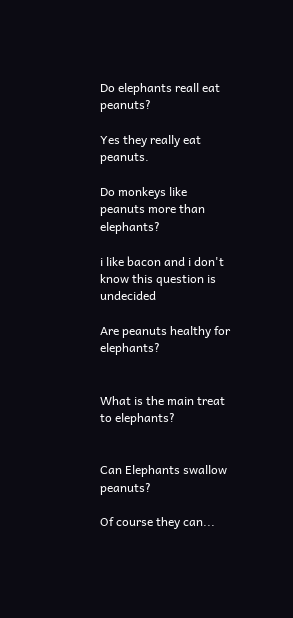Do elephants reall eat peanuts?

Yes they really eat peanuts.

Do monkeys like peanuts more than elephants?

i like bacon and i don't know this question is undecided

Are peanuts healthy for elephants?


What is the main treat to elephants?


Can Elephants swallow peanuts?

Of course they can...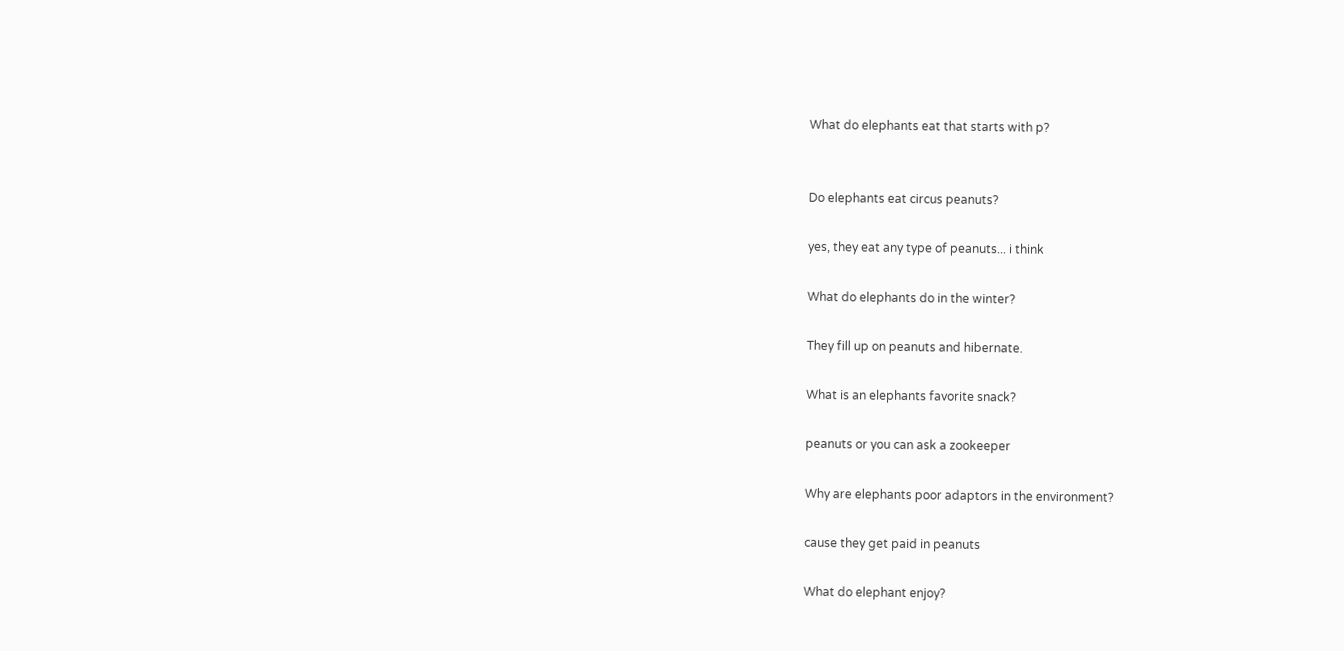What do elephants eat that starts with p?


Do elephants eat circus peanuts?

yes, they eat any type of peanuts... i think

What do elephants do in the winter?

They fill up on peanuts and hibernate.

What is an elephants favorite snack?

peanuts or you can ask a zookeeper

Why are elephants poor adaptors in the environment?

cause they get paid in peanuts

What do elephant enjoy?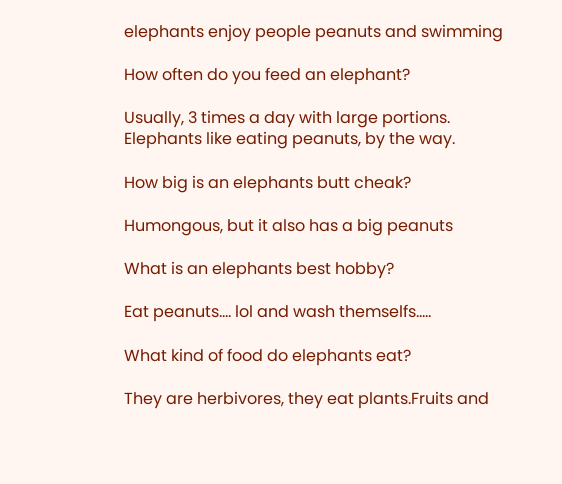elephants enjoy people peanuts and swimming

How often do you feed an elephant?

Usually, 3 times a day with large portions. Elephants like eating peanuts, by the way.

How big is an elephants butt cheak?

Humongous, but it also has a big peanuts

What is an elephants best hobby?

Eat peanuts.... lol and wash themselfs.....

What kind of food do elephants eat?

They are herbivores, they eat plants.Fruits and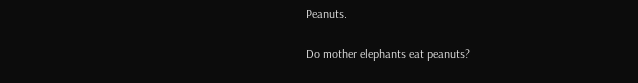Peanuts.

Do mother elephants eat peanuts?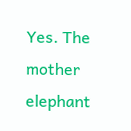Yes. The mother elephant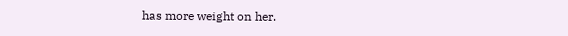has more weight on her.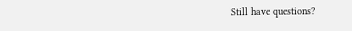Still have questions?